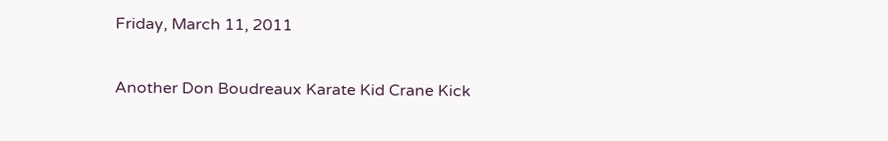Friday, March 11, 2011

Another Don Boudreaux Karate Kid Crane Kick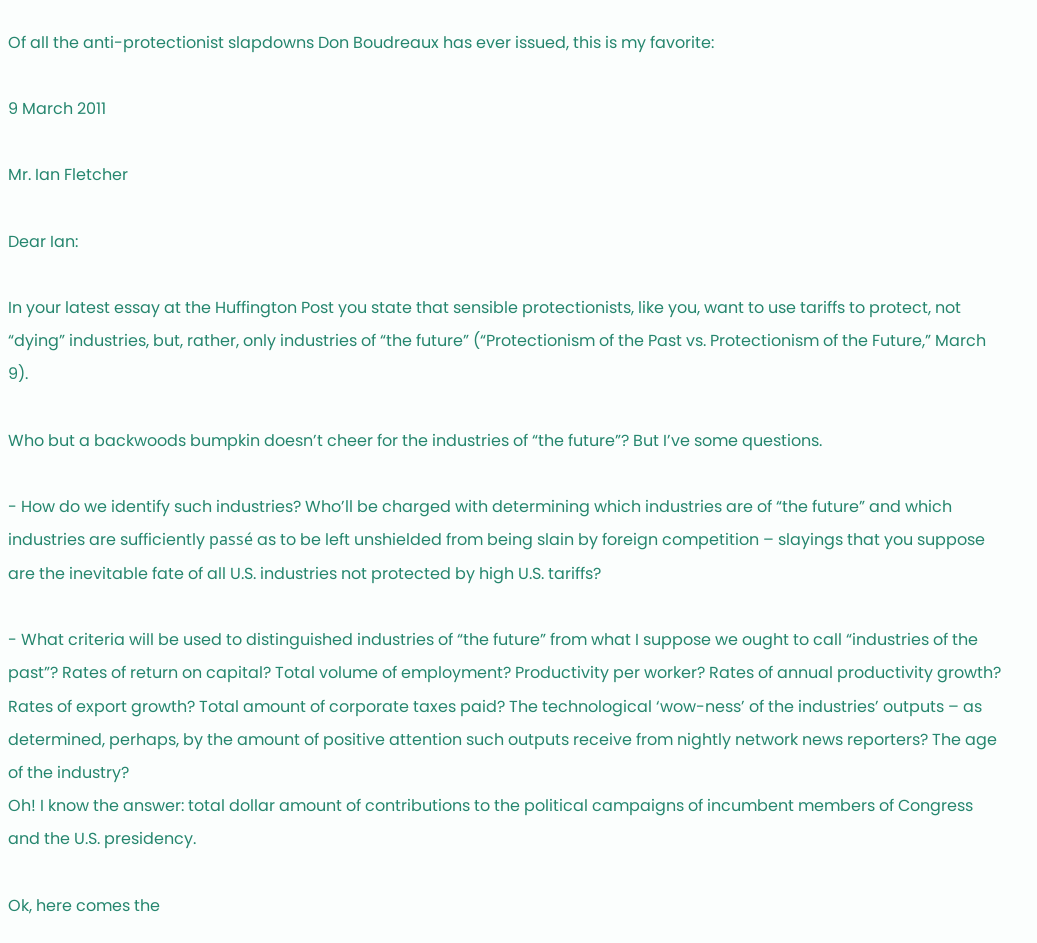Of all the anti-protectionist slapdowns Don Boudreaux has ever issued, this is my favorite:

9 March 2011

Mr. Ian Fletcher

Dear Ian:

In your latest essay at the Huffington Post you state that sensible protectionists, like you, want to use tariffs to protect, not “dying” industries, but, rather, only industries of “the future” (“Protectionism of the Past vs. Protectionism of the Future,” March 9).

Who but a backwoods bumpkin doesn’t cheer for the industries of “the future”? But I’ve some questions.

- How do we identify such industries? Who’ll be charged with determining which industries are of “the future” and which industries are sufficiently passé as to be left unshielded from being slain by foreign competition – slayings that you suppose are the inevitable fate of all U.S. industries not protected by high U.S. tariffs?

- What criteria will be used to distinguished industries of “the future” from what I suppose we ought to call “industries of the past”? Rates of return on capital? Total volume of employment? Productivity per worker? Rates of annual productivity growth? Rates of export growth? Total amount of corporate taxes paid? The technological ‘wow-ness’ of the industries’ outputs – as determined, perhaps, by the amount of positive attention such outputs receive from nightly network news reporters? The age of the industry?
Oh! I know the answer: total dollar amount of contributions to the political campaigns of incumbent members of Congress and the U.S. presidency.

Ok, here comes the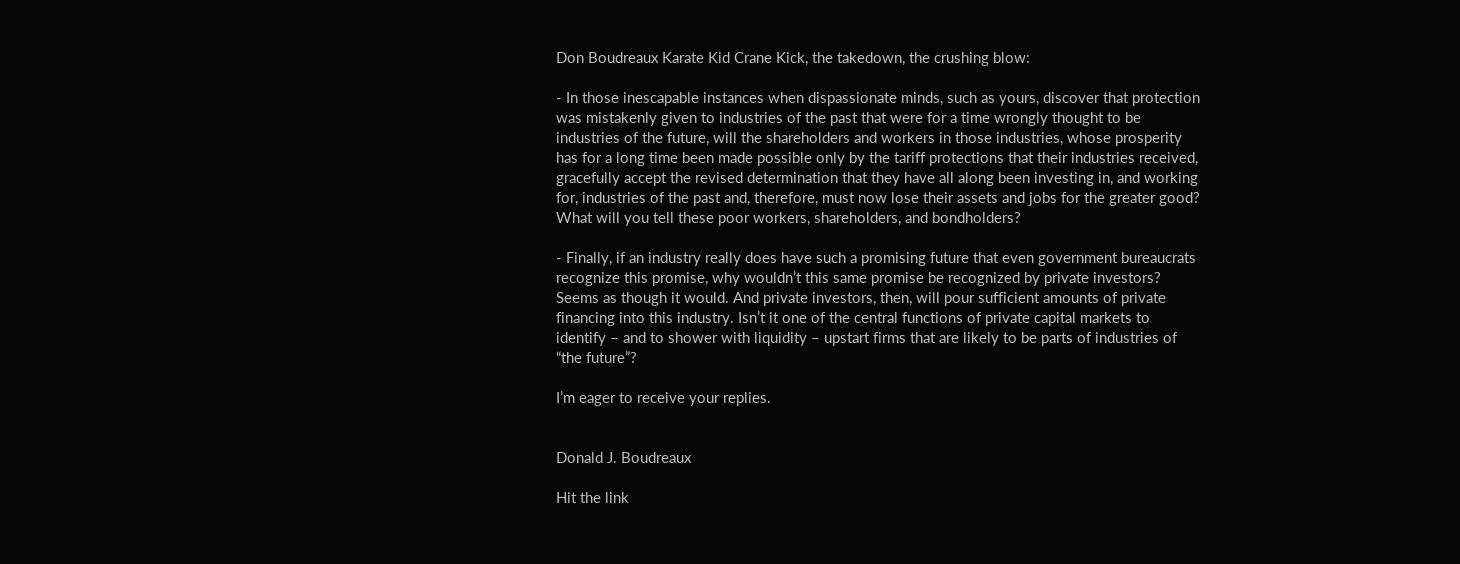Don Boudreaux Karate Kid Crane Kick, the takedown, the crushing blow:

- In those inescapable instances when dispassionate minds, such as yours, discover that protection was mistakenly given to industries of the past that were for a time wrongly thought to be industries of the future, will the shareholders and workers in those industries, whose prosperity has for a long time been made possible only by the tariff protections that their industries received, gracefully accept the revised determination that they have all along been investing in, and working for, industries of the past and, therefore, must now lose their assets and jobs for the greater good? What will you tell these poor workers, shareholders, and bondholders?

- Finally, if an industry really does have such a promising future that even government bureaucrats recognize this promise, why wouldn’t this same promise be recognized by private investors? Seems as though it would. And private investors, then, will pour sufficient amounts of private financing into this industry. Isn’t it one of the central functions of private capital markets to identify – and to shower with liquidity – upstart firms that are likely to be parts of industries of “the future”?

I’m eager to receive your replies.


Donald J. Boudreaux

Hit the link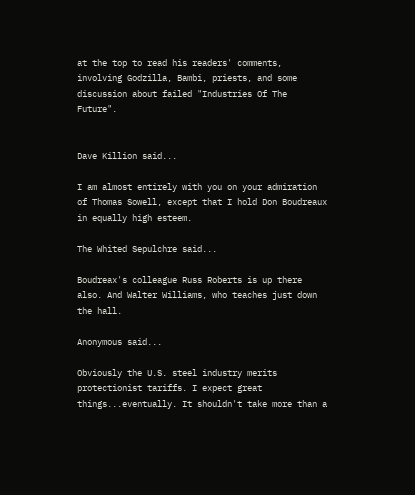at the top to read his readers' comments, involving Godzilla, Bambi, priests, and some discussion about failed "Industries Of The Future".


Dave Killion said...

I am almost entirely with you on your admiration of Thomas Sowell, except that I hold Don Boudreaux in equally high esteem.

The Whited Sepulchre said...

Boudreax's colleague Russ Roberts is up there also. And Walter Williams, who teaches just down the hall.

Anonymous said...

Obviously the U.S. steel industry merits protectionist tariffs. I expect great things...eventually. It shouldn't take more than a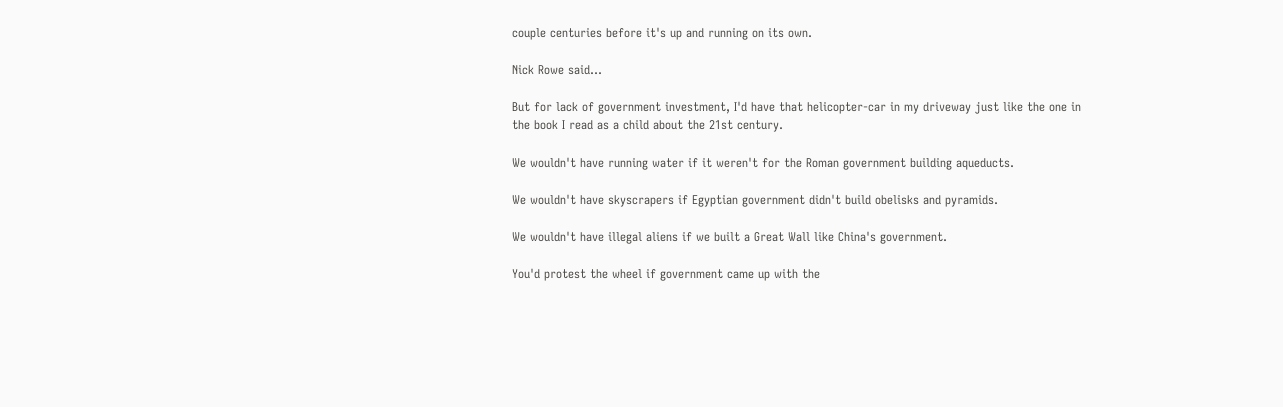couple centuries before it's up and running on its own.

Nick Rowe said...

But for lack of government investment, I'd have that helicopter-car in my driveway just like the one in the book I read as a child about the 21st century.

We wouldn't have running water if it weren't for the Roman government building aqueducts.

We wouldn't have skyscrapers if Egyptian government didn't build obelisks and pyramids.

We wouldn't have illegal aliens if we built a Great Wall like China's government.

You'd protest the wheel if government came up with the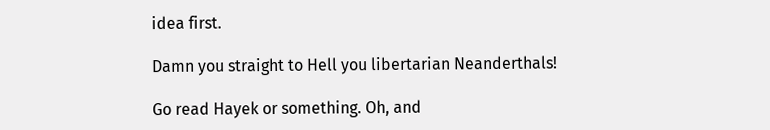idea first.

Damn you straight to Hell you libertarian Neanderthals!

Go read Hayek or something. Oh, and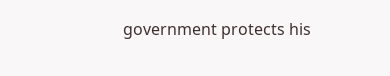government protects his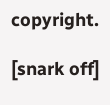copyright.

[snark off]